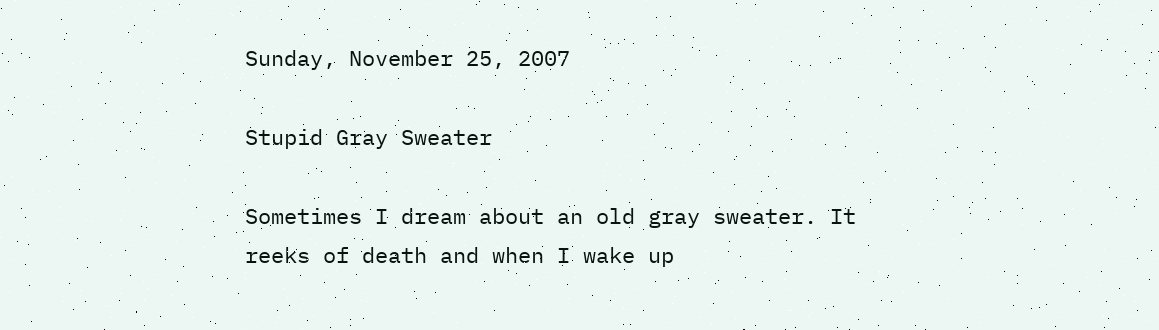Sunday, November 25, 2007

Stupid Gray Sweater

Sometimes I dream about an old gray sweater. It reeks of death and when I wake up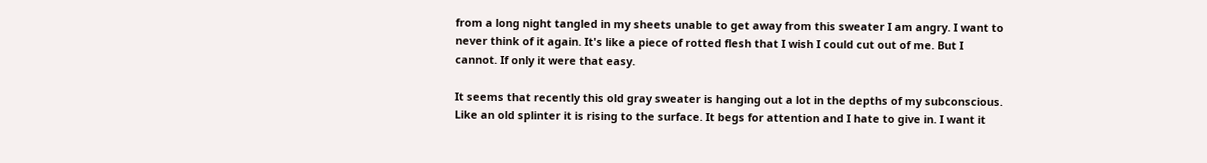from a long night tangled in my sheets unable to get away from this sweater I am angry. I want to never think of it again. It's like a piece of rotted flesh that I wish I could cut out of me. But I cannot. If only it were that easy.

It seems that recently this old gray sweater is hanging out a lot in the depths of my subconscious. Like an old splinter it is rising to the surface. It begs for attention and I hate to give in. I want it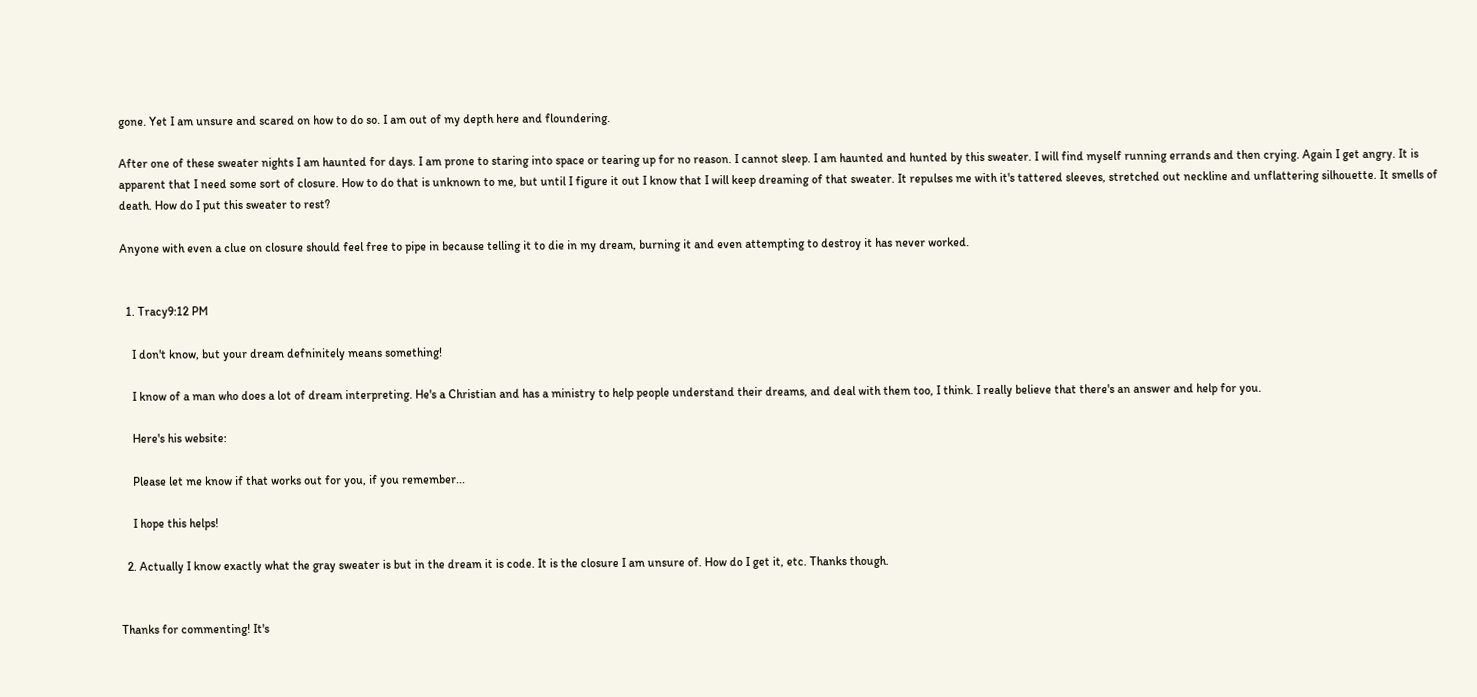gone. Yet I am unsure and scared on how to do so. I am out of my depth here and floundering.

After one of these sweater nights I am haunted for days. I am prone to staring into space or tearing up for no reason. I cannot sleep. I am haunted and hunted by this sweater. I will find myself running errands and then crying. Again I get angry. It is apparent that I need some sort of closure. How to do that is unknown to me, but until I figure it out I know that I will keep dreaming of that sweater. It repulses me with it's tattered sleeves, stretched out neckline and unflattering silhouette. It smells of death. How do I put this sweater to rest?

Anyone with even a clue on closure should feel free to pipe in because telling it to die in my dream, burning it and even attempting to destroy it has never worked.


  1. Tracy9:12 PM

    I don't know, but your dream defninitely means something!

    I know of a man who does a lot of dream interpreting. He's a Christian and has a ministry to help people understand their dreams, and deal with them too, I think. I really believe that there's an answer and help for you.

    Here's his website:

    Please let me know if that works out for you, if you remember...

    I hope this helps!

  2. Actually I know exactly what the gray sweater is but in the dream it is code. It is the closure I am unsure of. How do I get it, etc. Thanks though.


Thanks for commenting! It's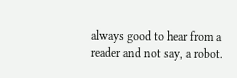always good to hear from a reader and not say, a robot.